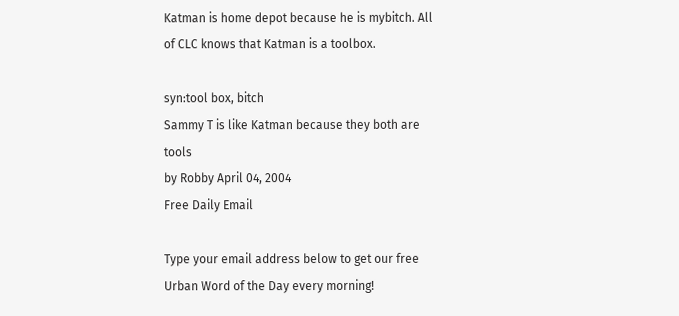Katman is home depot because he is mybitch. All of CLC knows that Katman is a toolbox.

syn:tool box, bitch
Sammy T is like Katman because they both are tools
by Robby April 04, 2004
Free Daily Email

Type your email address below to get our free Urban Word of the Day every morning!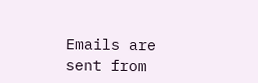Emails are sent from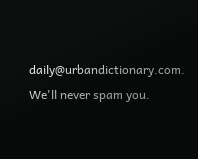daily@urbandictionary.com. We'll never spam you.